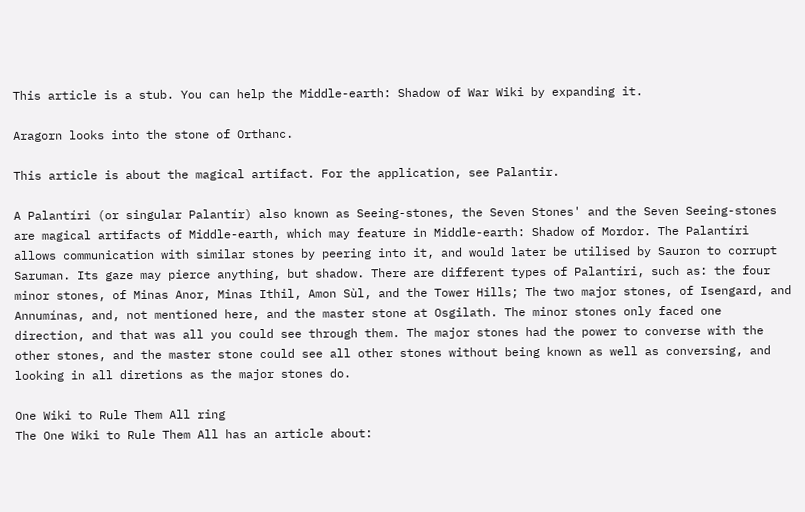This article is a stub. You can help the Middle-earth: Shadow of War Wiki by expanding it.

Aragorn looks into the stone of Orthanc.

This article is about the magical artifact. For the application, see Palantir.

A Palantíri (or singular Palantír) also known as Seeing-stones, the Seven Stones' and the Seven Seeing-stones are magical artifacts of Middle-earth, which may feature in Middle-earth: Shadow of Mordor. The Palantíri allows communication with similar stones by peering into it, and would later be utilised by Sauron to corrupt Saruman. Its gaze may pierce anything, but shadow. There are different types of Palantíri, such as: the four minor stones, of Minas Anor, Minas Ithil, Amon Sùl, and the Tower Hills; The two major stones, of Isengard, and Annumínas, and, not mentioned here, and the master stone at Osgilath. The minor stones only faced one direction, and that was all you could see through them. The major stones had the power to converse with the other stones, and the master stone could see all other stones without being known as well as conversing, and looking in all diretions as the major stones do.

One Wiki to Rule Them All ring
The One Wiki to Rule Them All has an article about: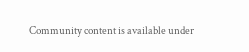Community content is available under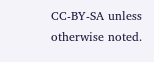CC-BY-SA unless otherwise noted.